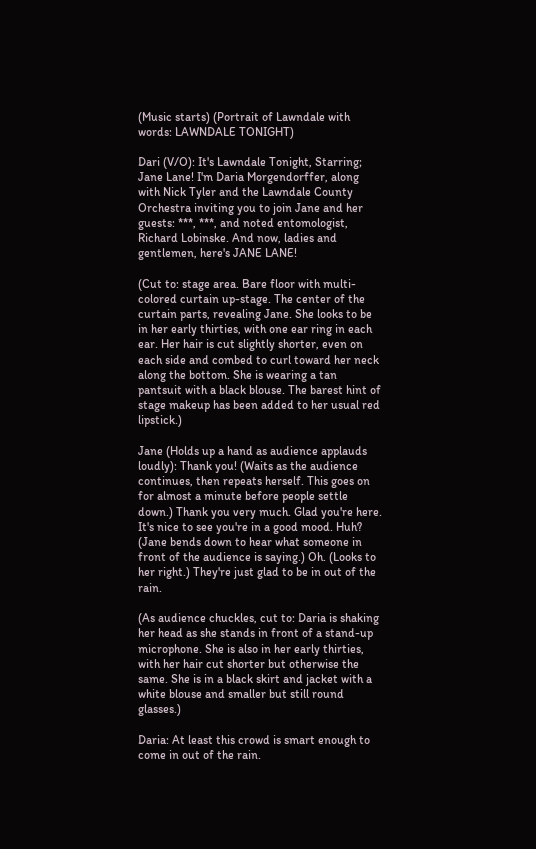(Music starts) (Portrait of Lawndale with words: LAWNDALE TONIGHT)

Dari (V/O): It's Lawndale Tonight, Starring; Jane Lane! I'm Daria Morgendorffer, along with Nick Tyler and the Lawndale County Orchestra inviting you to join Jane and her guests: ***, ***, and noted entomologist, Richard Lobinske. And now, ladies and gentlemen, here's JANE LANE!

(Cut to: stage area. Bare floor with multi-colored curtain up-stage. The center of the curtain parts, revealing Jane. She looks to be in her early thirties, with one ear ring in each ear. Her hair is cut slightly shorter, even on each side and combed to curl toward her neck along the bottom. She is wearing a tan pantsuit with a black blouse. The barest hint of stage makeup has been added to her usual red lipstick.)

Jane (Holds up a hand as audience applauds loudly): Thank you! (Waits as the audience continues, then repeats herself. This goes on for almost a minute before people settle down.) Thank you very much. Glad you're here. It's nice to see you're in a good mood. Huh? (Jane bends down to hear what someone in front of the audience is saying.) Oh. (Looks to her right.) They're just glad to be in out of the rain.

(As audience chuckles, cut to: Daria is shaking her head as she stands in front of a stand-up microphone. She is also in her early thirties, with her hair cut shorter but otherwise the same. She is in a black skirt and jacket with a white blouse and smaller but still round glasses.)

Daria: At least this crowd is smart enough to come in out of the rain.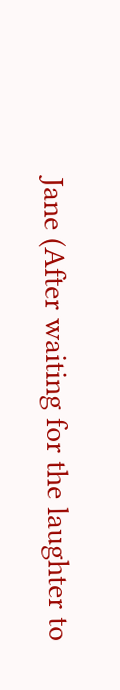Jane (After waiting for the laughter to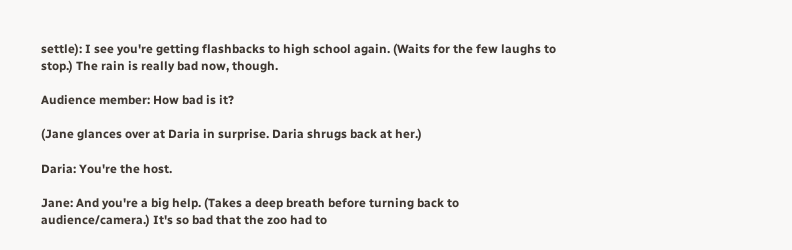settle): I see you're getting flashbacks to high school again. (Waits for the few laughs to stop.) The rain is really bad now, though.

Audience member: How bad is it?

(Jane glances over at Daria in surprise. Daria shrugs back at her.)

Daria: You're the host.

Jane: And you're a big help. (Takes a deep breath before turning back to audience/camera.) It's so bad that the zoo had to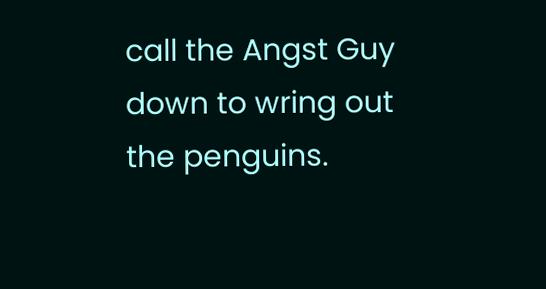call the Angst Guy down to wring out the penguins.